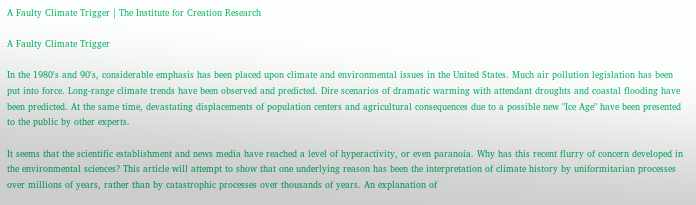A Faulty Climate Trigger | The Institute for Creation Research

A Faulty Climate Trigger

In the 1980's and 90's, considerable emphasis has been placed upon climate and environmental issues in the United States. Much air pollution legislation has been put into force. Long-range climate trends have been observed and predicted. Dire scenarios of dramatic warming with attendant droughts and coastal flooding have been predicted. At the same time, devastating displacements of population centers and agricultural consequences due to a possible new "Ice Age" have been presented to the public by other experts.

It seems that the scientific establishment and news media have reached a level of hyperactivity, or even paranoia. Why has this recent flurry of concern developed in the environmental sciences? This article will attempt to show that one underlying reason has been the interpretation of climate history by uniformitarian processes over millions of years, rather than by catastrophic processes over thousands of years. An explanation of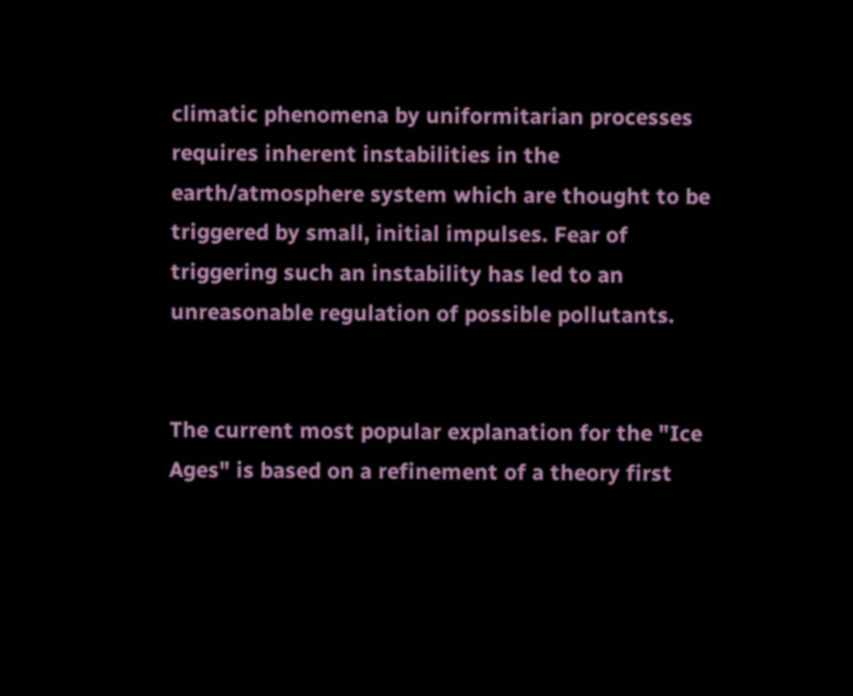climatic phenomena by uniformitarian processes requires inherent instabilities in the earth/atmosphere system which are thought to be triggered by small, initial impulses. Fear of triggering such an instability has led to an unreasonable regulation of possible pollutants.


The current most popular explanation for the "Ice Ages" is based on a refinement of a theory first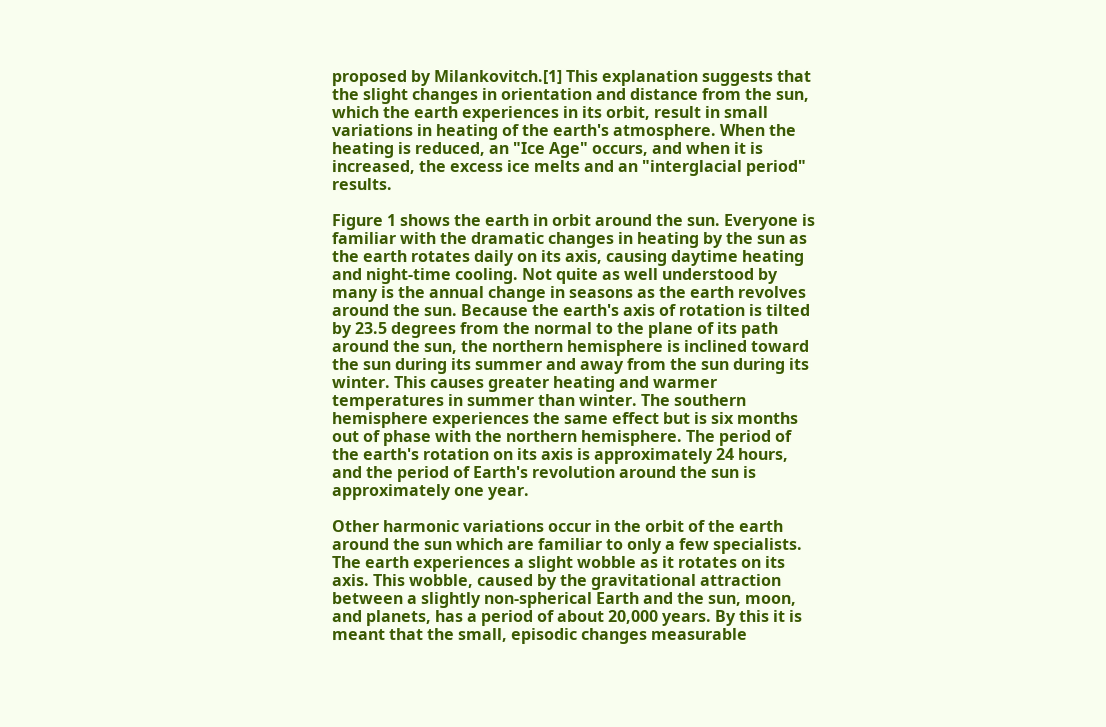proposed by Milankovitch.[1] This explanation suggests that the slight changes in orientation and distance from the sun, which the earth experiences in its orbit, result in small variations in heating of the earth's atmosphere. When the heating is reduced, an "Ice Age" occurs, and when it is increased, the excess ice melts and an "interglacial period" results.

Figure 1 shows the earth in orbit around the sun. Everyone is familiar with the dramatic changes in heating by the sun as the earth rotates daily on its axis, causing daytime heating and night-time cooling. Not quite as well understood by many is the annual change in seasons as the earth revolves around the sun. Because the earth's axis of rotation is tilted by 23.5 degrees from the normal to the plane of its path around the sun, the northern hemisphere is inclined toward the sun during its summer and away from the sun during its winter. This causes greater heating and warmer temperatures in summer than winter. The southern hemisphere experiences the same effect but is six months out of phase with the northern hemisphere. The period of the earth's rotation on its axis is approximately 24 hours, and the period of Earth's revolution around the sun is approximately one year.

Other harmonic variations occur in the orbit of the earth around the sun which are familiar to only a few specialists. The earth experiences a slight wobble as it rotates on its axis. This wobble, caused by the gravitational attraction between a slightly non-spherical Earth and the sun, moon, and planets, has a period of about 20,000 years. By this it is meant that the small, episodic changes measurable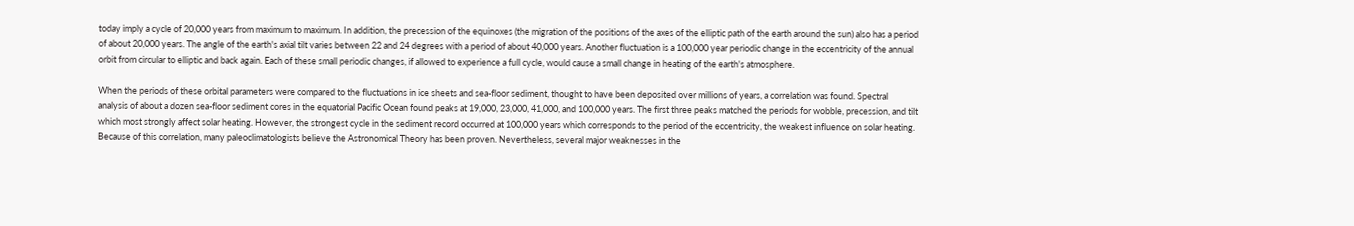today imply a cycle of 20,000 years from maximum to maximum. In addition, the precession of the equinoxes (the migration of the positions of the axes of the elliptic path of the earth around the sun) also has a period of about 20,000 years. The angle of the earth's axial tilt varies between 22 and 24 degrees with a period of about 40,000 years. Another fluctuation is a 100,000 year periodic change in the eccentricity of the annual orbit from circular to elliptic and back again. Each of these small periodic changes, if allowed to experience a full cycle, would cause a small change in heating of the earth's atmosphere.

When the periods of these orbital parameters were compared to the fluctuations in ice sheets and sea-floor sediment, thought to have been deposited over millions of years, a correlation was found. Spectral analysis of about a dozen sea-floor sediment cores in the equatorial Pacific Ocean found peaks at 19,000, 23,000, 41,000, and 100,000 years. The first three peaks matched the periods for wobble, precession, and tilt which most strongly affect solar heating. However, the strongest cycle in the sediment record occurred at 100,000 years which corresponds to the period of the eccentricity, the weakest influence on solar heating. Because of this correlation, many paleoclimatologists believe the Astronomical Theory has been proven. Nevertheless, several major weaknesses in the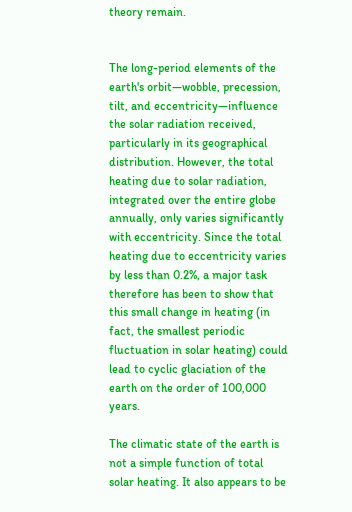theory remain.


The long-period elements of the earth's orbit—wobble, precession, tilt, and eccentricity—influence the solar radiation received, particularly in its geographical distribution. However, the total heating due to solar radiation, integrated over the entire globe annually, only varies significantly with eccentricity. Since the total heating due to eccentricity varies by less than 0.2%, a major task therefore has been to show that this small change in heating (in fact, the smallest periodic fluctuation in solar heating) could lead to cyclic glaciation of the earth on the order of 100,000 years.

The climatic state of the earth is not a simple function of total solar heating. It also appears to be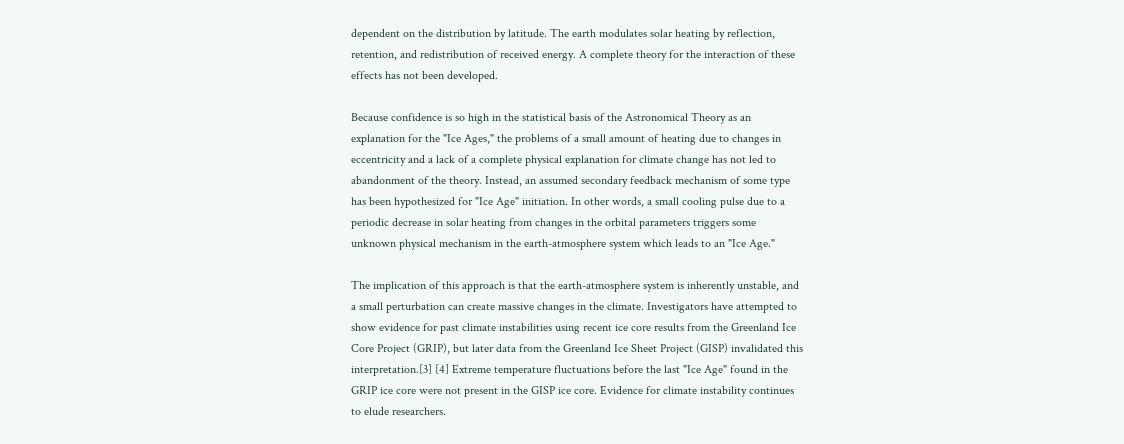dependent on the distribution by latitude. The earth modulates solar heating by reflection, retention, and redistribution of received energy. A complete theory for the interaction of these effects has not been developed.

Because confidence is so high in the statistical basis of the Astronomical Theory as an explanation for the "Ice Ages," the problems of a small amount of heating due to changes in eccentricity and a lack of a complete physical explanation for climate change has not led to abandonment of the theory. Instead, an assumed secondary feedback mechanism of some type has been hypothesized for "Ice Age" initiation. In other words, a small cooling pulse due to a periodic decrease in solar heating from changes in the orbital parameters triggers some unknown physical mechanism in the earth-atmosphere system which leads to an "Ice Age."

The implication of this approach is that the earth-atmosphere system is inherently unstable, and a small perturbation can create massive changes in the climate. Investigators have attempted to show evidence for past climate instabilities using recent ice core results from the Greenland Ice Core Project (GRIP), but later data from the Greenland Ice Sheet Project (GISP) invalidated this interpretation.[3] [4] Extreme temperature fluctuations before the last "Ice Age" found in the GRIP ice core were not present in the GISP ice core. Evidence for climate instability continues to elude researchers.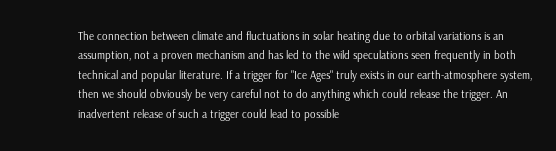The connection between climate and fluctuations in solar heating due to orbital variations is an assumption, not a proven mechanism and has led to the wild speculations seen frequently in both technical and popular literature. If a trigger for "Ice Ages" truly exists in our earth-atmosphere system, then we should obviously be very careful not to do anything which could release the trigger. An inadvertent release of such a trigger could lead to possible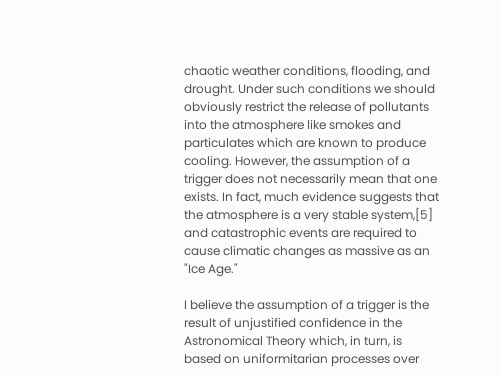chaotic weather conditions, flooding, and drought. Under such conditions we should obviously restrict the release of pollutants into the atmosphere like smokes and particulates which are known to produce cooling. However, the assumption of a trigger does not necessarily mean that one exists. In fact, much evidence suggests that the atmosphere is a very stable system,[5] and catastrophic events are required to cause climatic changes as massive as an "Ice Age."

I believe the assumption of a trigger is the result of unjustified confidence in the Astronomical Theory which, in turn, is based on uniformitarian processes over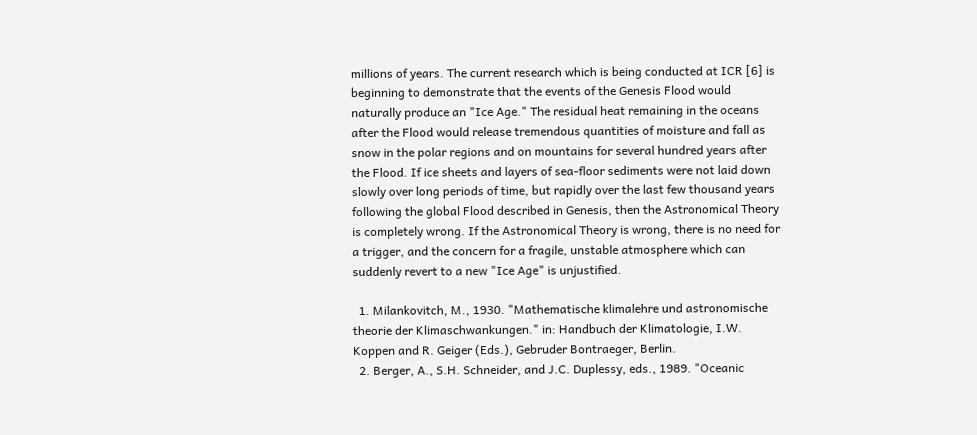millions of years. The current research which is being conducted at ICR [6] is beginning to demonstrate that the events of the Genesis Flood would naturally produce an "Ice Age." The residual heat remaining in the oceans after the Flood would release tremendous quantities of moisture and fall as snow in the polar regions and on mountains for several hundred years after the Flood. If ice sheets and layers of sea-floor sediments were not laid down slowly over long periods of time, but rapidly over the last few thousand years following the global Flood described in Genesis, then the Astronomical Theory is completely wrong. If the Astronomical Theory is wrong, there is no need for a trigger, and the concern for a fragile, unstable atmosphere which can suddenly revert to a new "Ice Age" is unjustified.

  1. Milankovitch, M., 1930. "Mathematische klimalehre und astronomische theorie der Klimaschwankungen." in: Handbuch der Klimatologie, I.W. Koppen and R. Geiger (Eds.), Gebruder Bontraeger, Berlin.
  2. Berger, A., S.H. Schneider, and J.C. Duplessy, eds., 1989. "Oceanic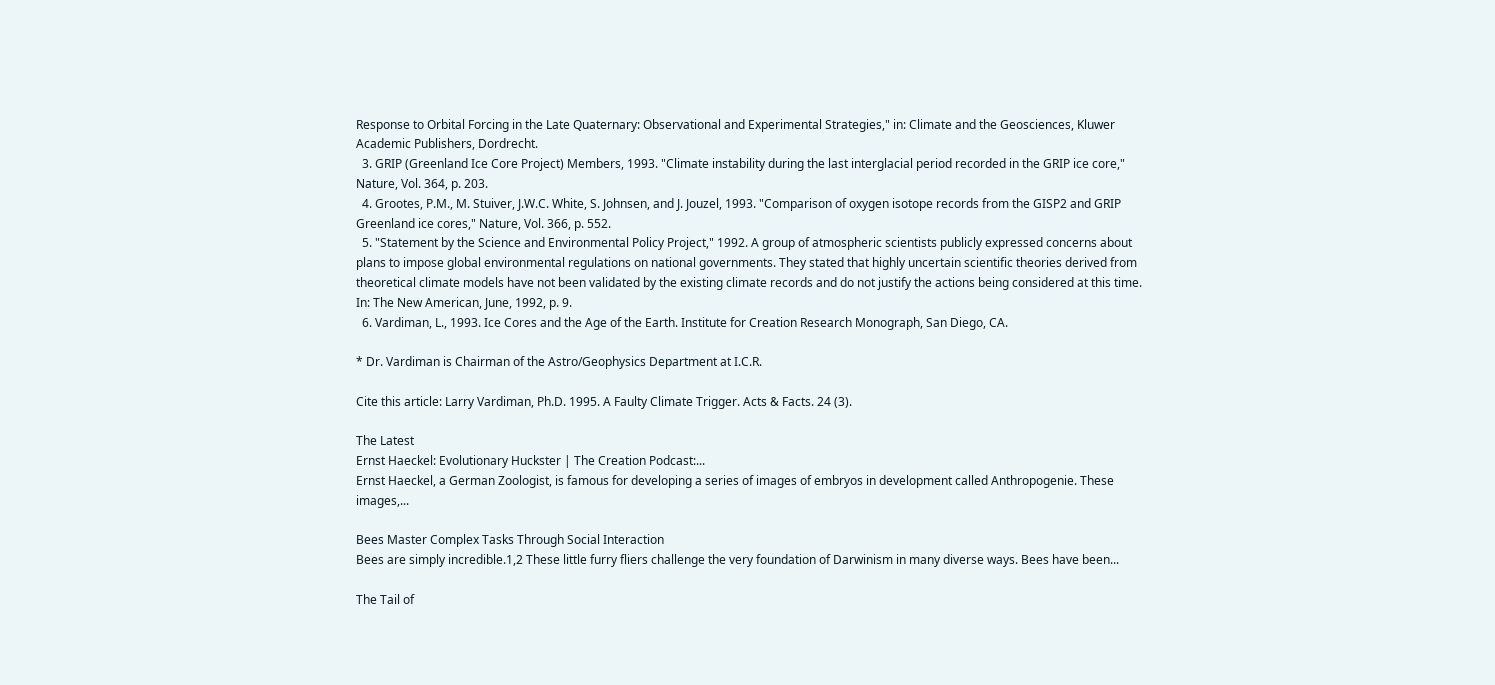Response to Orbital Forcing in the Late Quaternary: Observational and Experimental Strategies," in: Climate and the Geosciences, Kluwer Academic Publishers, Dordrecht.
  3. GRIP (Greenland Ice Core Project) Members, 1993. "Climate instability during the last interglacial period recorded in the GRIP ice core," Nature, Vol. 364, p. 203.
  4. Grootes, P.M., M. Stuiver, J.W.C. White, S. Johnsen, and J. Jouzel, 1993. "Comparison of oxygen isotope records from the GISP2 and GRIP Greenland ice cores," Nature, Vol. 366, p. 552.
  5. "Statement by the Science and Environmental Policy Project," 1992. A group of atmospheric scientists publicly expressed concerns about plans to impose global environmental regulations on national governments. They stated that highly uncertain scientific theories derived from theoretical climate models have not been validated by the existing climate records and do not justify the actions being considered at this time. In: The New American, June, 1992, p. 9.
  6. Vardiman, L., 1993. Ice Cores and the Age of the Earth. Institute for Creation Research Monograph, San Diego, CA.

* Dr. Vardiman is Chairman of the Astro/Geophysics Department at I.C.R.

Cite this article: Larry Vardiman, Ph.D. 1995. A Faulty Climate Trigger. Acts & Facts. 24 (3).

The Latest
Ernst Haeckel: Evolutionary Huckster | The Creation Podcast:...
Ernst Haeckel, a German Zoologist, is famous for developing a series of images of embryos in development called Anthropogenie. These images,...

Bees Master Complex Tasks Through Social Interaction
Bees are simply incredible.1,2 These little furry fliers challenge the very foundation of Darwinism in many diverse ways. Bees have been...

The Tail of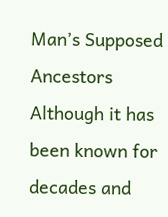Man’s Supposed Ancestors
Although it has been known for decades and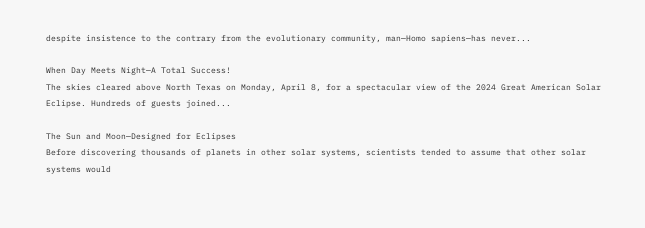despite insistence to the contrary from the evolutionary community, man—Homo sapiens—has never...

When Day Meets Night—A Total Success!
The skies cleared above North Texas on Monday, April 8, for a spectacular view of the 2024 Great American Solar Eclipse. Hundreds of guests joined...

The Sun and Moon—Designed for Eclipses
Before discovering thousands of planets in other solar systems, scientists tended to assume that other solar systems would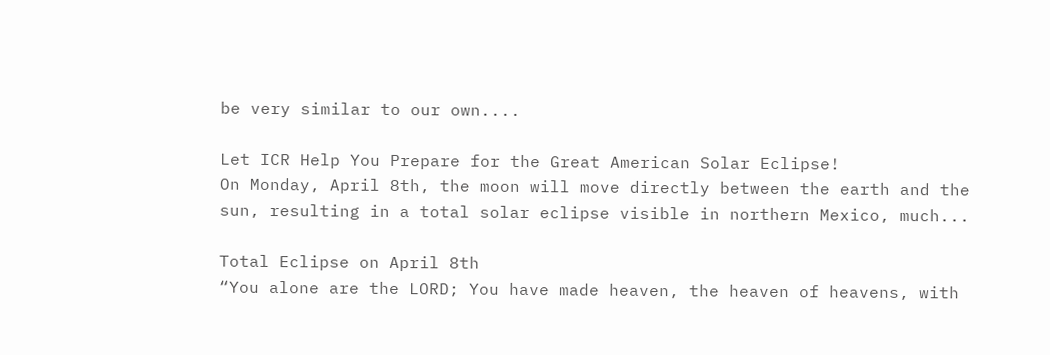be very similar to our own....

Let ICR Help You Prepare for the Great American Solar Eclipse!
On Monday, April 8th, the moon will move directly between the earth and the sun, resulting in a total solar eclipse visible in northern Mexico, much...

Total Eclipse on April 8th
“You alone are the LORD; You have made heaven, the heaven of heavens, with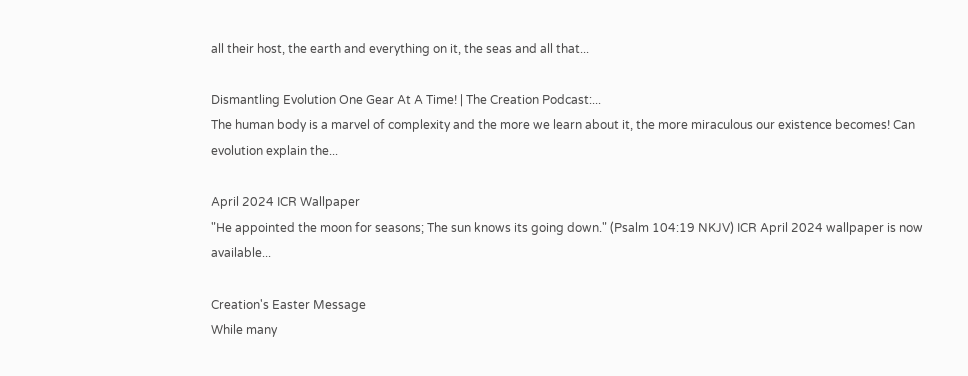all their host, the earth and everything on it, the seas and all that...

Dismantling Evolution One Gear At A Time! | The Creation Podcast:...
The human body is a marvel of complexity and the more we learn about it, the more miraculous our existence becomes! Can evolution explain the...

April 2024 ICR Wallpaper
"He appointed the moon for seasons; The sun knows its going down." (Psalm 104:19 NKJV) ICR April 2024 wallpaper is now available...

Creation's Easter Message
While many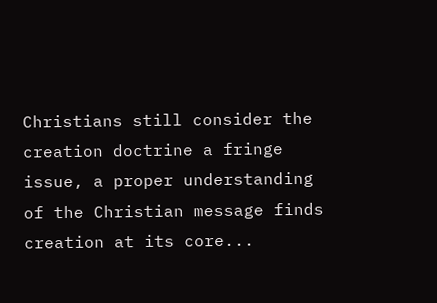Christians still consider the creation doctrine a fringe issue, a proper understanding of the Christian message finds creation at its core...